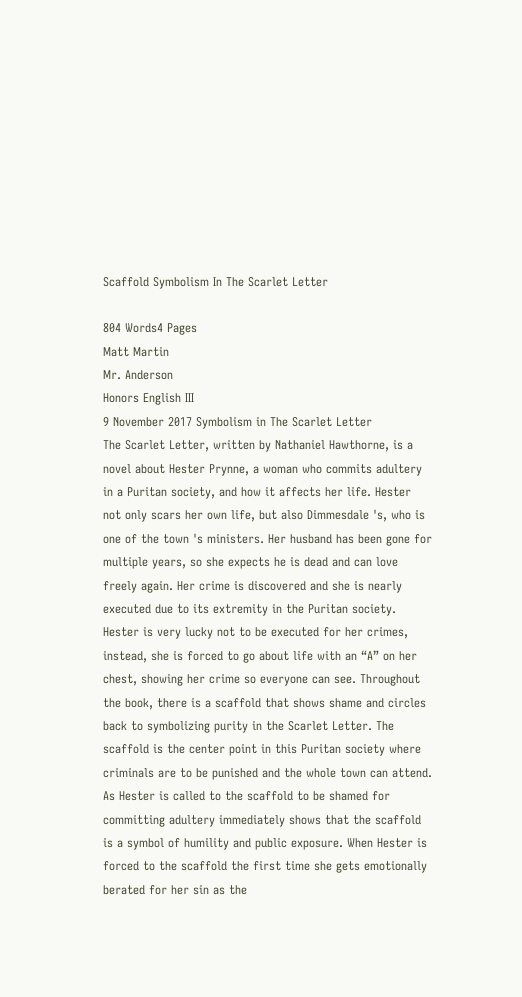Scaffold Symbolism In The Scarlet Letter

804 Words4 Pages
Matt Martin
Mr. Anderson
Honors English III
9 November 2017 Symbolism in The Scarlet Letter
The Scarlet Letter, written by Nathaniel Hawthorne, is a novel about Hester Prynne, a woman who commits adultery in a Puritan society, and how it affects her life. Hester not only scars her own life, but also Dimmesdale 's, who is one of the town 's ministers. Her husband has been gone for multiple years, so she expects he is dead and can love freely again. Her crime is discovered and she is nearly executed due to its extremity in the Puritan society. Hester is very lucky not to be executed for her crimes, instead, she is forced to go about life with an “A” on her chest, showing her crime so everyone can see. Throughout the book, there is a scaffold that shows shame and circles back to symbolizing purity in the Scarlet Letter. The scaffold is the center point in this Puritan society where criminals are to be punished and the whole town can attend. As Hester is called to the scaffold to be shamed for committing adultery immediately shows that the scaffold is a symbol of humility and public exposure. When Hester is forced to the scaffold the first time she gets emotionally berated for her sin as the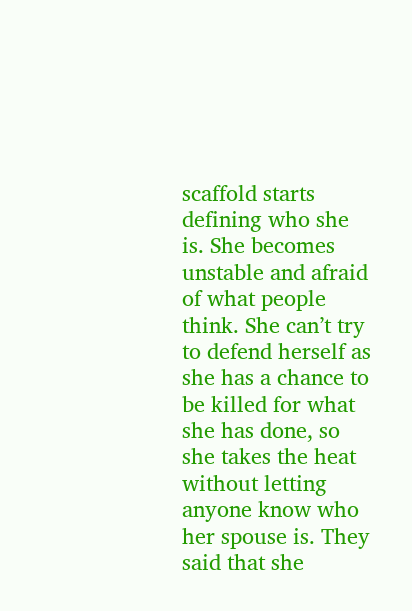scaffold starts defining who she is. She becomes unstable and afraid of what people think. She can’t try to defend herself as she has a chance to be killed for what she has done, so she takes the heat without letting anyone know who her spouse is. They said that she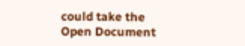could take the
Open Document